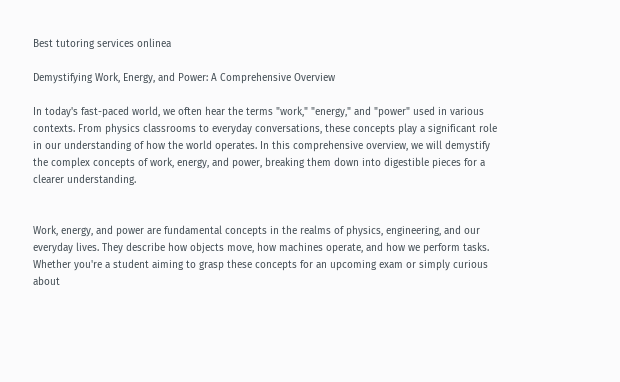Best tutoring services onlinea

Demystifying Work, Energy, and Power: A Comprehensive Overview

In today's fast-paced world, we often hear the terms "work," "energy," and "power" used in various contexts. From physics classrooms to everyday conversations, these concepts play a significant role in our understanding of how the world operates. In this comprehensive overview, we will demystify the complex concepts of work, energy, and power, breaking them down into digestible pieces for a clearer understanding.


Work, energy, and power are fundamental concepts in the realms of physics, engineering, and our everyday lives. They describe how objects move, how machines operate, and how we perform tasks. Whether you're a student aiming to grasp these concepts for an upcoming exam or simply curious about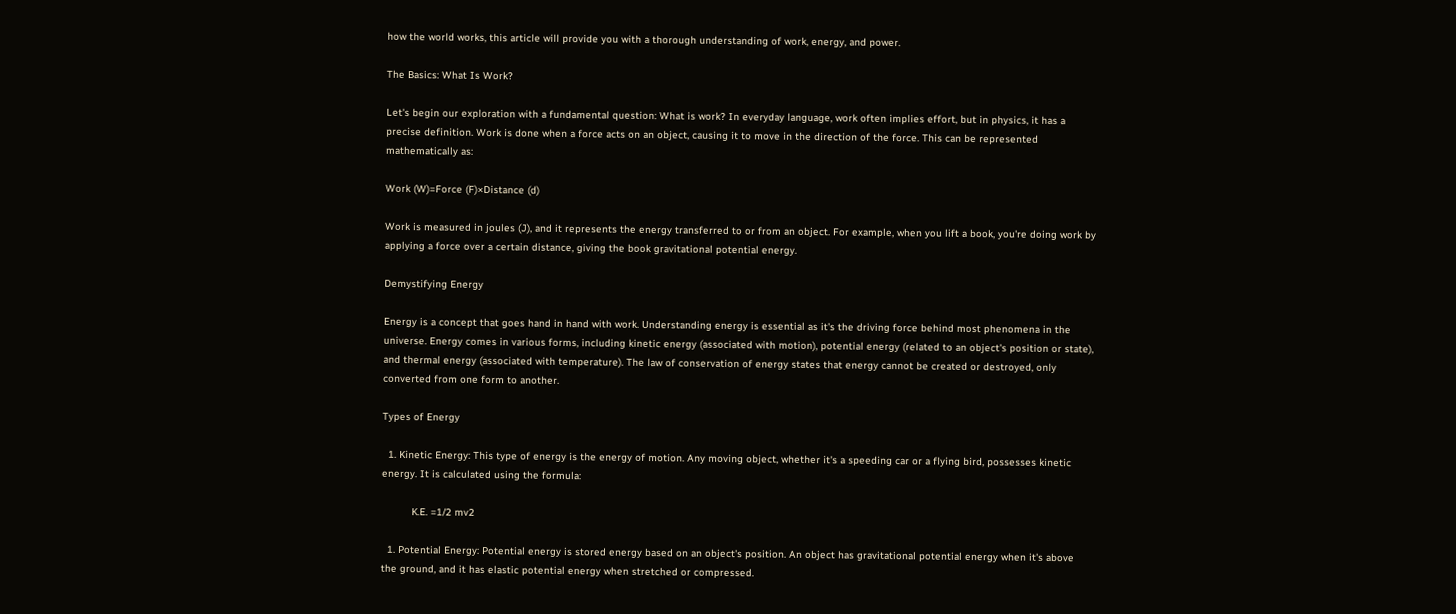how the world works, this article will provide you with a thorough understanding of work, energy, and power.

The Basics: What Is Work?

Let's begin our exploration with a fundamental question: What is work? In everyday language, work often implies effort, but in physics, it has a precise definition. Work is done when a force acts on an object, causing it to move in the direction of the force. This can be represented mathematically as:

Work (W)=Force (F)×Distance (d)

Work is measured in joules (J), and it represents the energy transferred to or from an object. For example, when you lift a book, you're doing work by applying a force over a certain distance, giving the book gravitational potential energy.

Demystifying Energy

Energy is a concept that goes hand in hand with work. Understanding energy is essential as it's the driving force behind most phenomena in the universe. Energy comes in various forms, including kinetic energy (associated with motion), potential energy (related to an object's position or state), and thermal energy (associated with temperature). The law of conservation of energy states that energy cannot be created or destroyed, only converted from one form to another.

Types of Energy

  1. Kinetic Energy: This type of energy is the energy of motion. Any moving object, whether it's a speeding car or a flying bird, possesses kinetic energy. It is calculated using the formula:

          K.E. =1/2 mv2

  1. Potential Energy: Potential energy is stored energy based on an object's position. An object has gravitational potential energy when it's above the ground, and it has elastic potential energy when stretched or compressed.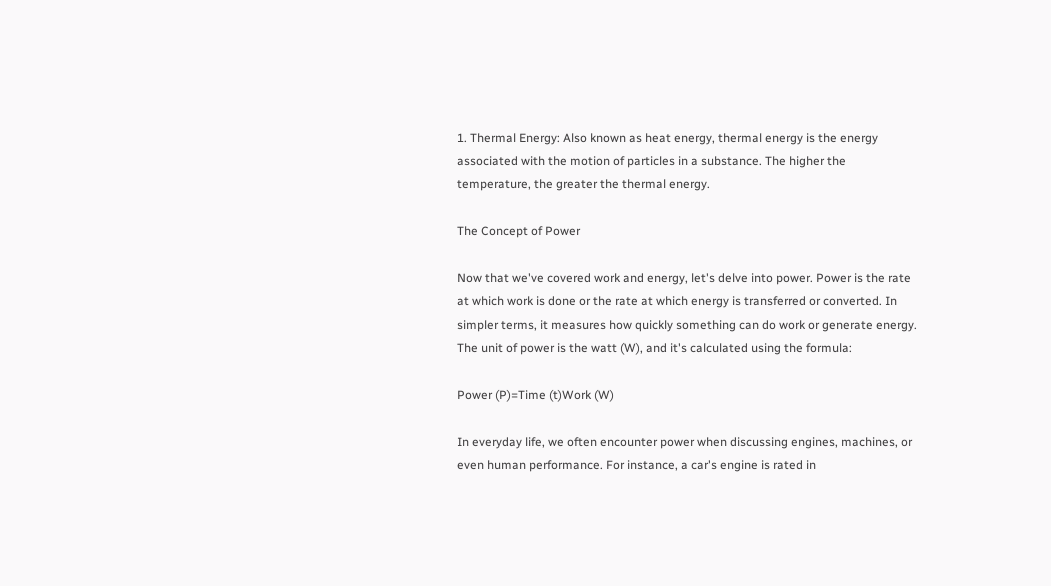1. Thermal Energy: Also known as heat energy, thermal energy is the energy associated with the motion of particles in a substance. The higher the temperature, the greater the thermal energy.

The Concept of Power

Now that we've covered work and energy, let's delve into power. Power is the rate at which work is done or the rate at which energy is transferred or converted. In simpler terms, it measures how quickly something can do work or generate energy. The unit of power is the watt (W), and it's calculated using the formula:

Power (P)=Time (t)Work (W)

In everyday life, we often encounter power when discussing engines, machines, or even human performance. For instance, a car's engine is rated in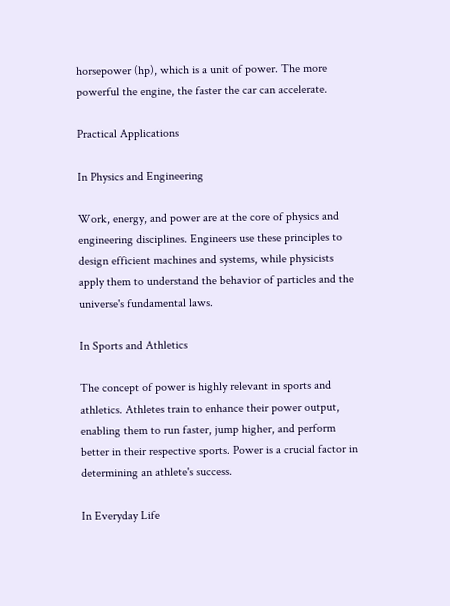horsepower (hp), which is a unit of power. The more powerful the engine, the faster the car can accelerate.

Practical Applications

In Physics and Engineering

Work, energy, and power are at the core of physics and engineering disciplines. Engineers use these principles to design efficient machines and systems, while physicists apply them to understand the behavior of particles and the universe's fundamental laws.

In Sports and Athletics

The concept of power is highly relevant in sports and athletics. Athletes train to enhance their power output, enabling them to run faster, jump higher, and perform better in their respective sports. Power is a crucial factor in determining an athlete's success.

In Everyday Life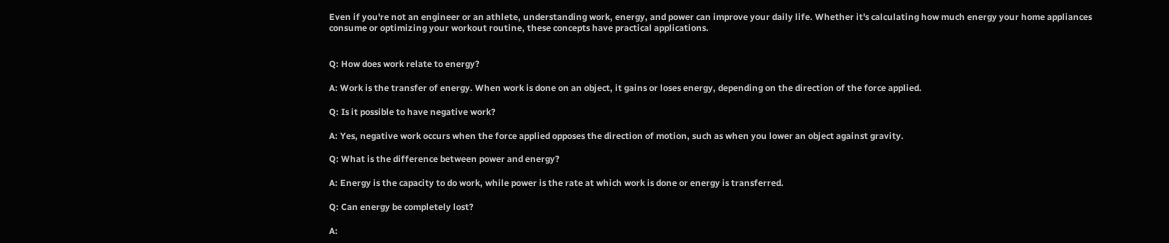Even if you're not an engineer or an athlete, understanding work, energy, and power can improve your daily life. Whether it's calculating how much energy your home appliances consume or optimizing your workout routine, these concepts have practical applications.


Q: How does work relate to energy?

A: Work is the transfer of energy. When work is done on an object, it gains or loses energy, depending on the direction of the force applied.

Q: Is it possible to have negative work?

A: Yes, negative work occurs when the force applied opposes the direction of motion, such as when you lower an object against gravity.

Q: What is the difference between power and energy?

A: Energy is the capacity to do work, while power is the rate at which work is done or energy is transferred.

Q: Can energy be completely lost?

A: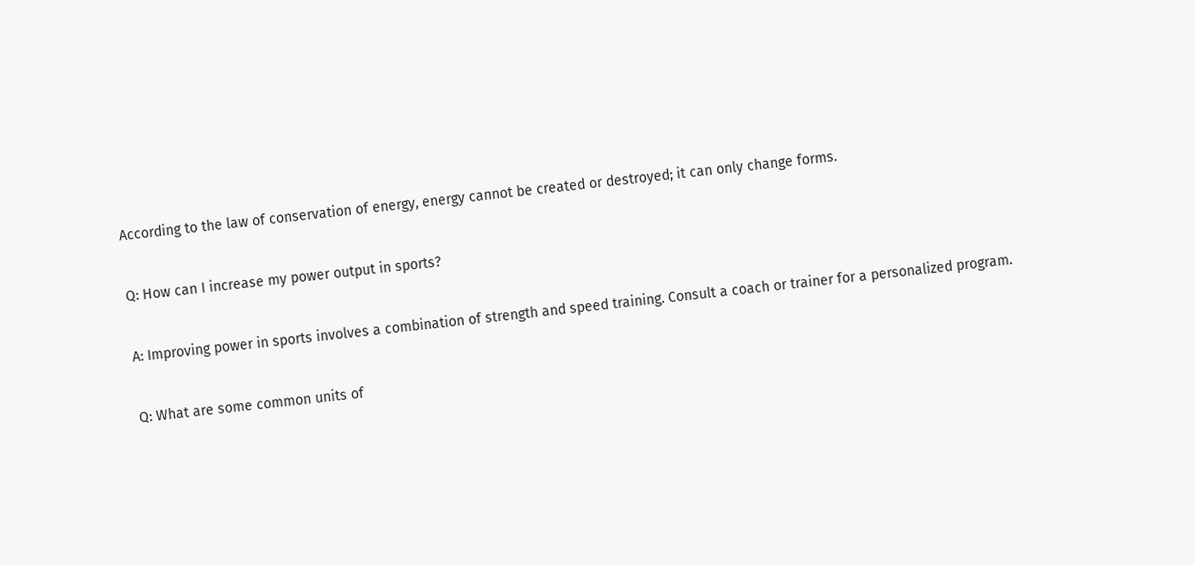According to the law of conservation of energy, energy cannot be created or destroyed; it can only change forms.

Q: How can I increase my power output in sports?

A: Improving power in sports involves a combination of strength and speed training. Consult a coach or trainer for a personalized program.

Q: What are some common units of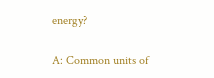energy?

A: Common units of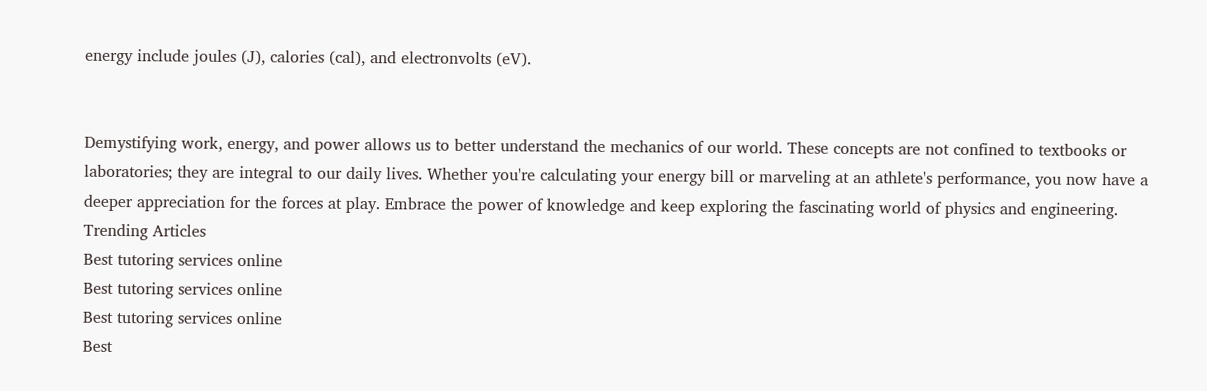energy include joules (J), calories (cal), and electronvolts (eV).


Demystifying work, energy, and power allows us to better understand the mechanics of our world. These concepts are not confined to textbooks or laboratories; they are integral to our daily lives. Whether you're calculating your energy bill or marveling at an athlete's performance, you now have a deeper appreciation for the forces at play. Embrace the power of knowledge and keep exploring the fascinating world of physics and engineering.
Trending Articles
Best tutoring services online
Best tutoring services online
Best tutoring services online
Best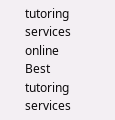tutoring services online
Best tutoring services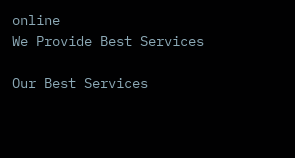online
We Provide Best Services

Our Best Services